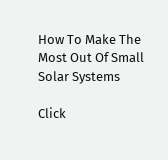How To Make The Most Out Of Small Solar Systems

Click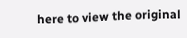here to view the original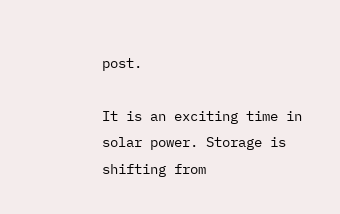post.

It is an exciting time in solar power. Storage is shifting from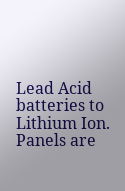Lead Acid batteries to Lithium Ion. Panels are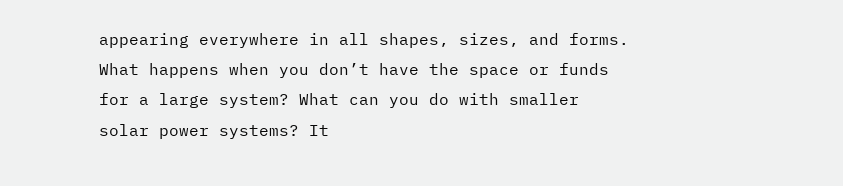appearing everywhere in all shapes, sizes, and forms. What happens when you don’t have the space or funds for a large system? What can you do with smaller solar power systems? It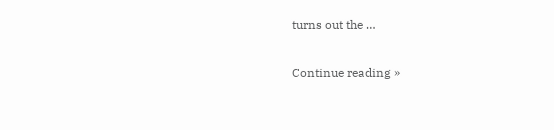turns out the …

Continue reading »